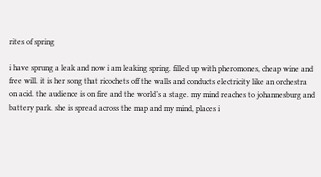rites of spring

i have sprung a leak and now i am leaking spring. filled up with pheromones, cheap wine and free will. it is her song that ricochets off the walls and conducts electricity like an orchestra on acid. the audience is on fire and the world’s a stage. my mind reaches to johannesburg and battery park. she is spread across the map and my mind, places i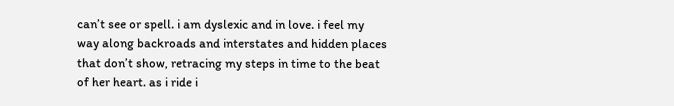can’t see or spell. i am dyslexic and in love. i feel my way along backroads and interstates and hidden places that don’t show, retracing my steps in time to the beat of her heart. as i ride i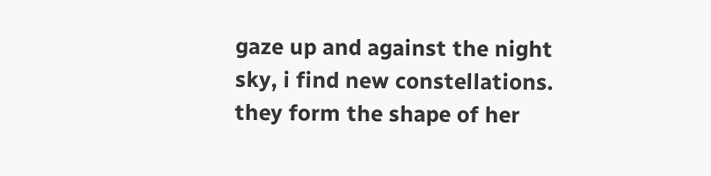gaze up and against the night sky, i find new constellations. they form the shape of her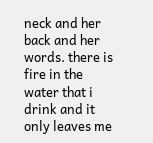neck and her back and her words. there is fire in the water that i drink and it only leaves me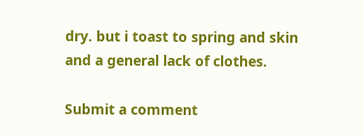dry. but i toast to spring and skin and a general lack of clothes.

Submit a comment